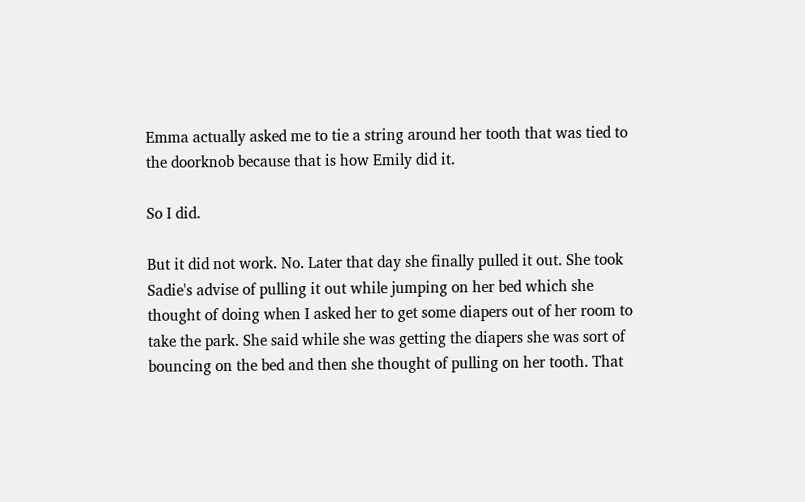Emma actually asked me to tie a string around her tooth that was tied to the doorknob because that is how Emily did it.

So I did.

But it did not work. No. Later that day she finally pulled it out. She took Sadie's advise of pulling it out while jumping on her bed which she thought of doing when I asked her to get some diapers out of her room to take the park. She said while she was getting the diapers she was sort of bouncing on the bed and then she thought of pulling on her tooth. That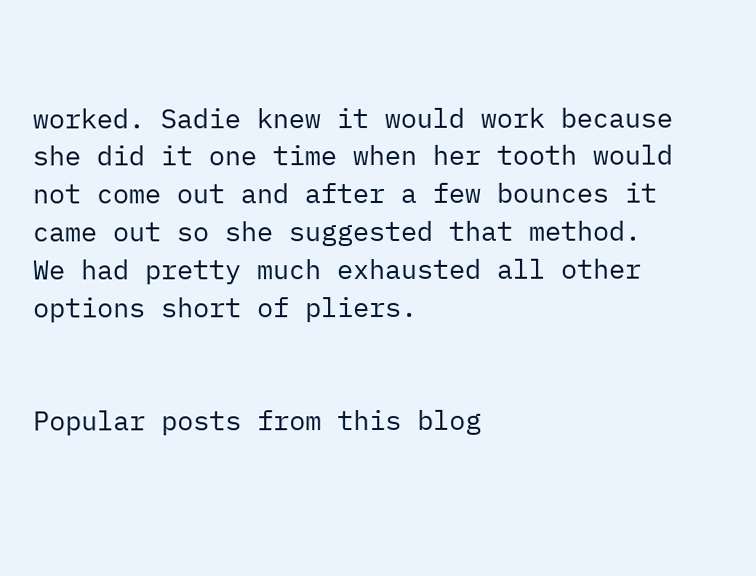worked. Sadie knew it would work because she did it one time when her tooth would not come out and after a few bounces it came out so she suggested that method. We had pretty much exhausted all other options short of pliers.


Popular posts from this blog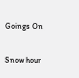Goings On

Snow hour